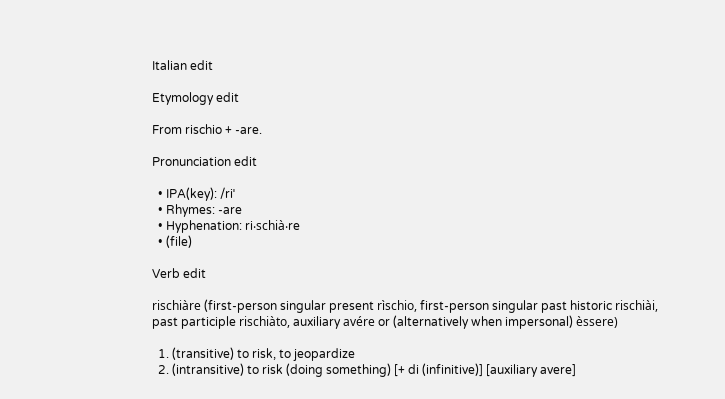Italian edit

Etymology edit

From rischio + -are.

Pronunciation edit

  • IPA(key): /riˈ
  • Rhymes: -are
  • Hyphenation: ri‧schià‧re
  • (file)

Verb edit

rischiàre (first-person singular present rìschio, first-person singular past historic rischiài, past participle rischiàto, auxiliary avére or (alternatively when impersonal) èssere)

  1. (transitive) to risk, to jeopardize
  2. (intransitive) to risk (doing something) [+ di (infinitive)] [auxiliary avere]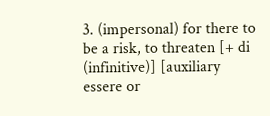3. (impersonal) for there to be a risk, to threaten [+ di (infinitive)] [auxiliary essere or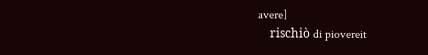avere]
    rischiò di piovereit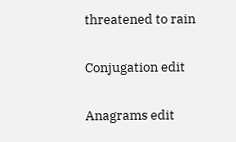threatened to rain

Conjugation edit

Anagrams edit